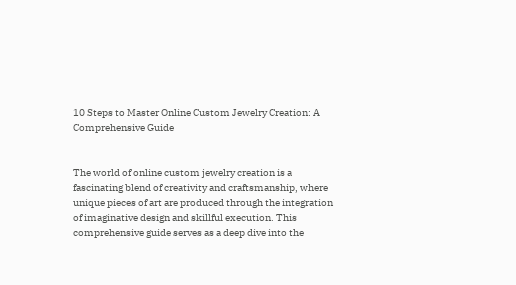10 Steps to Master Online Custom Jewelry Creation: A Comprehensive Guide


The world of online custom jewelry creation is a fascinating blend of creativity and craftsmanship, where unique pieces of art are produced through the integration of imaginative design and skillful execution. This comprehensive guide serves as a deep dive into the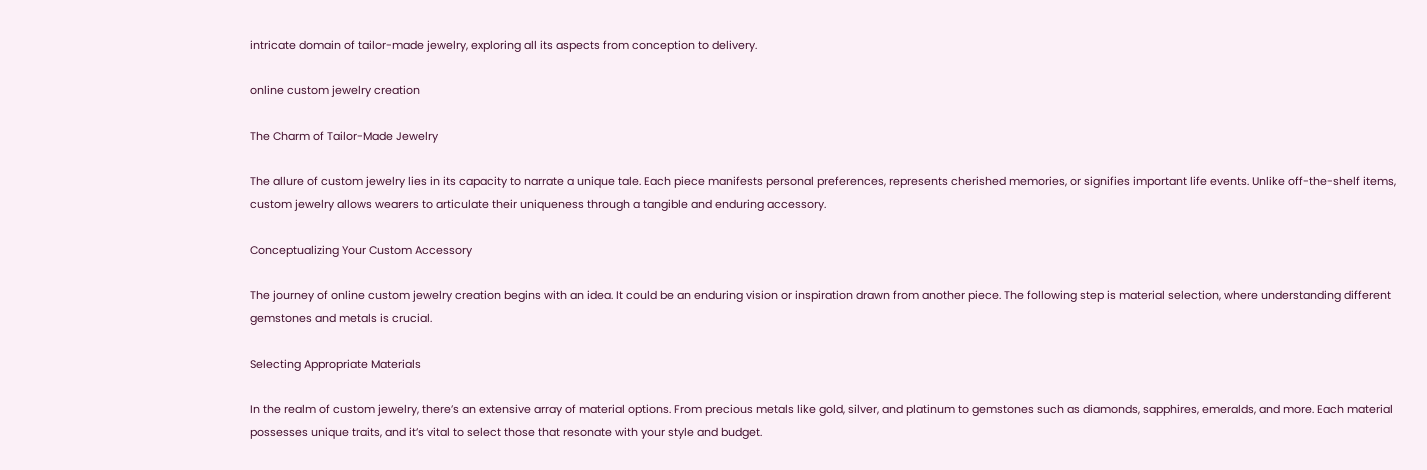intricate domain of tailor-made jewelry, exploring all its aspects from conception to delivery.

online custom jewelry creation

The Charm of Tailor-Made Jewelry

The allure of custom jewelry lies in its capacity to narrate a unique tale. Each piece manifests personal preferences, represents cherished memories, or signifies important life events. Unlike off-the-shelf items, custom jewelry allows wearers to articulate their uniqueness through a tangible and enduring accessory.

Conceptualizing Your Custom Accessory

The journey of online custom jewelry creation begins with an idea. It could be an enduring vision or inspiration drawn from another piece. The following step is material selection, where understanding different gemstones and metals is crucial.

Selecting Appropriate Materials

In the realm of custom jewelry, there’s an extensive array of material options. From precious metals like gold, silver, and platinum to gemstones such as diamonds, sapphires, emeralds, and more. Each material possesses unique traits, and it’s vital to select those that resonate with your style and budget.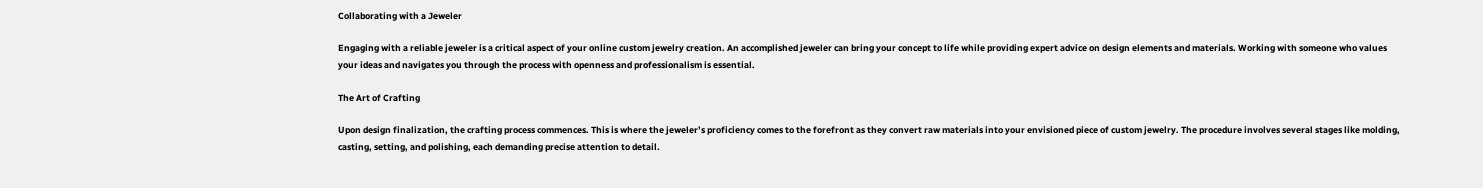Collaborating with a Jeweler

Engaging with a reliable jeweler is a critical aspect of your online custom jewelry creation. An accomplished jeweler can bring your concept to life while providing expert advice on design elements and materials. Working with someone who values your ideas and navigates you through the process with openness and professionalism is essential.

The Art of Crafting

Upon design finalization, the crafting process commences. This is where the jeweler’s proficiency comes to the forefront as they convert raw materials into your envisioned piece of custom jewelry. The procedure involves several stages like molding, casting, setting, and polishing, each demanding precise attention to detail.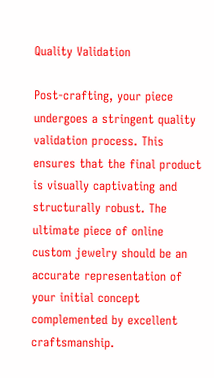Quality Validation

Post-crafting, your piece undergoes a stringent quality validation process. This ensures that the final product is visually captivating and structurally robust. The ultimate piece of online custom jewelry should be an accurate representation of your initial concept complemented by excellent craftsmanship.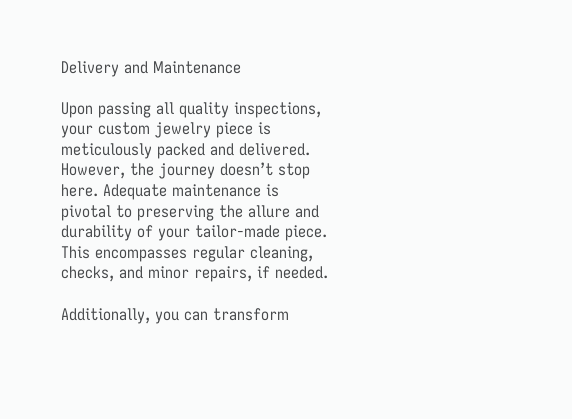Delivery and Maintenance

Upon passing all quality inspections, your custom jewelry piece is meticulously packed and delivered. However, the journey doesn’t stop here. Adequate maintenance is pivotal to preserving the allure and durability of your tailor-made piece. This encompasses regular cleaning, checks, and minor repairs, if needed.

Additionally, you can transform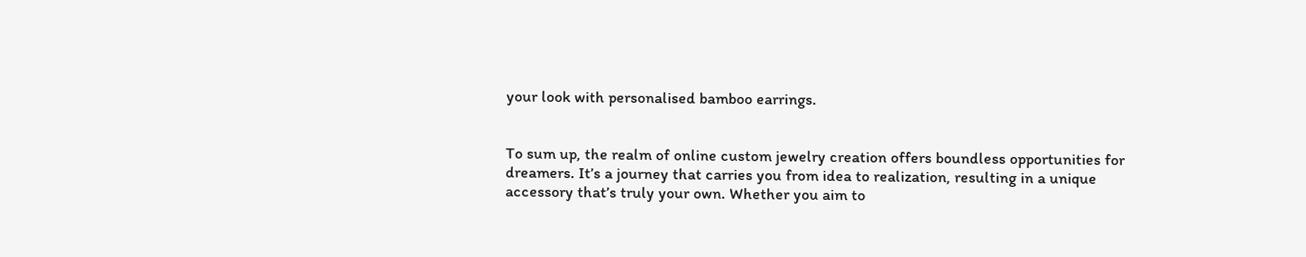your look with personalised bamboo earrings.


To sum up, the realm of online custom jewelry creation offers boundless opportunities for dreamers. It’s a journey that carries you from idea to realization, resulting in a unique accessory that’s truly your own. Whether you aim to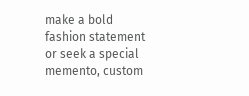make a bold fashion statement or seek a special memento, custom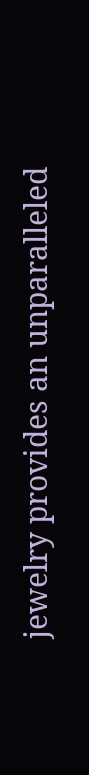jewelry provides an unparalleled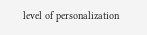level of personalization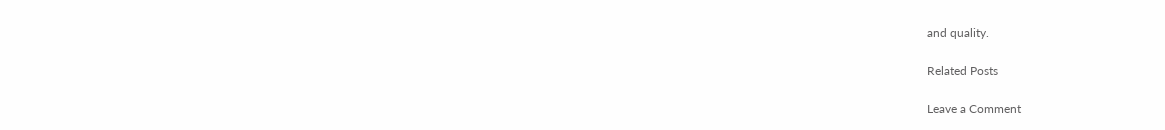and quality.

Related Posts

Leave a Comment